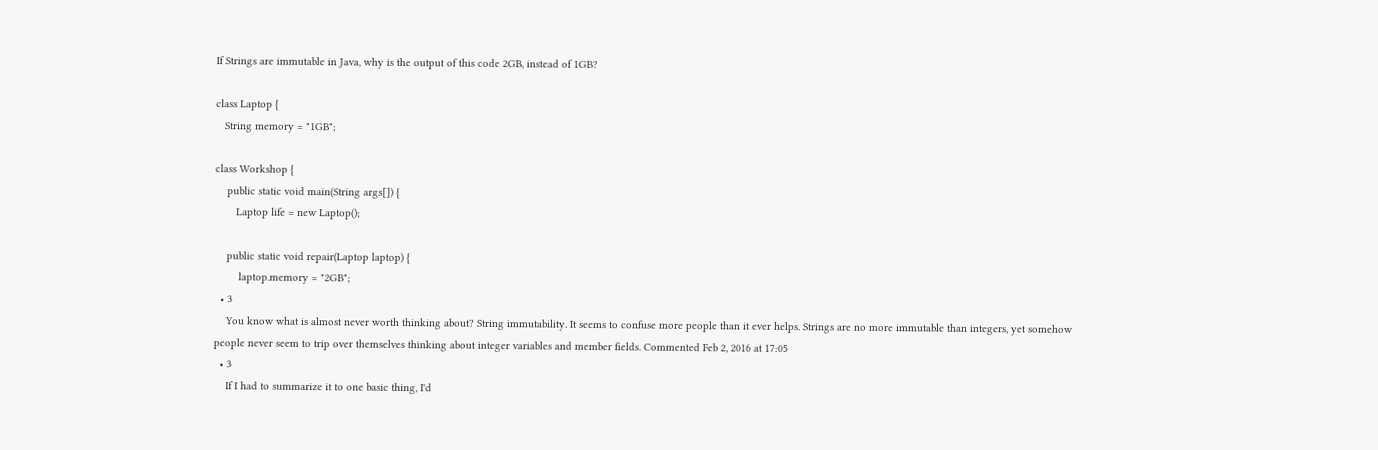If Strings are immutable in Java, why is the output of this code 2GB, instead of 1GB?

class Laptop {
   String memory = "1GB";

class Workshop {
    public static void main(String args[]) {
       Laptop life = new Laptop();

    public static void repair(Laptop laptop) {
        laptop.memory = "2GB";
  • 3
    You know what is almost never worth thinking about? String immutability. It seems to confuse more people than it ever helps. Strings are no more immutable than integers, yet somehow people never seem to trip over themselves thinking about integer variables and member fields. Commented Feb 2, 2016 at 17:05
  • 3
    If I had to summarize it to one basic thing, I'd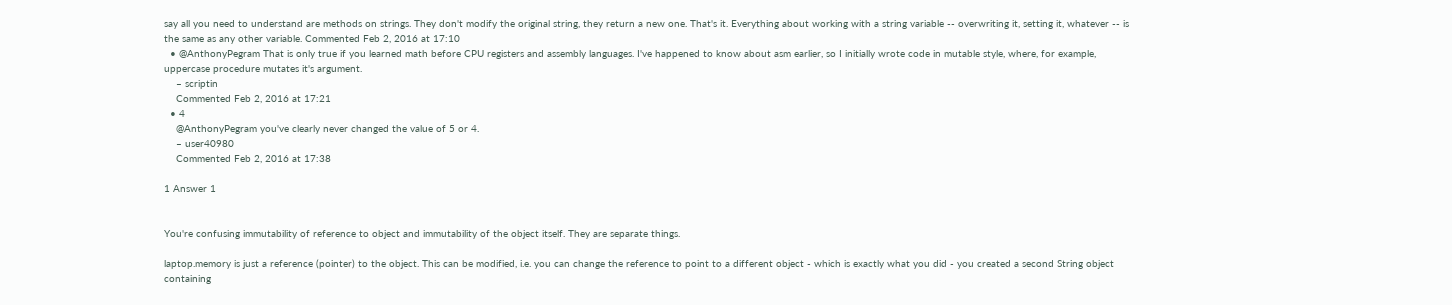say all you need to understand are methods on strings. They don't modify the original string, they return a new one. That's it. Everything about working with a string variable -- overwriting it, setting it, whatever -- is the same as any other variable. Commented Feb 2, 2016 at 17:10
  • @AnthonyPegram That is only true if you learned math before CPU registers and assembly languages. I've happened to know about asm earlier, so I initially wrote code in mutable style, where, for example, uppercase procedure mutates it's argument.
    – scriptin
    Commented Feb 2, 2016 at 17:21
  • 4
    @AnthonyPegram you've clearly never changed the value of 5 or 4.
    – user40980
    Commented Feb 2, 2016 at 17:38

1 Answer 1


You're confusing immutability of reference to object and immutability of the object itself. They are separate things.

laptop.memory is just a reference (pointer) to the object. This can be modified, i.e. you can change the reference to point to a different object - which is exactly what you did - you created a second String object containing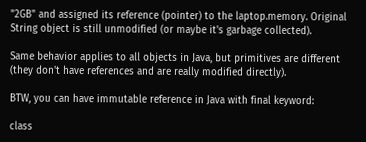"2GB" and assigned its reference (pointer) to the laptop.memory. Original String object is still unmodified (or maybe it's garbage collected).

Same behavior applies to all objects in Java, but primitives are different (they don't have references and are really modified directly).

BTW, you can have immutable reference in Java with final keyword:

class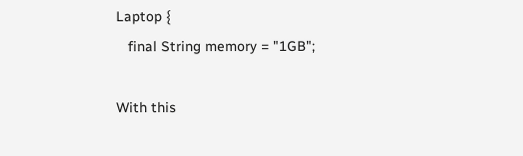Laptop {
   final String memory = "1GB";

With this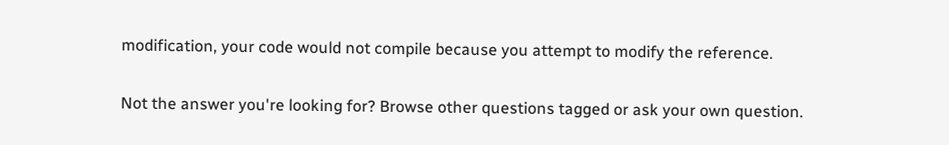modification, your code would not compile because you attempt to modify the reference.

Not the answer you're looking for? Browse other questions tagged or ask your own question.